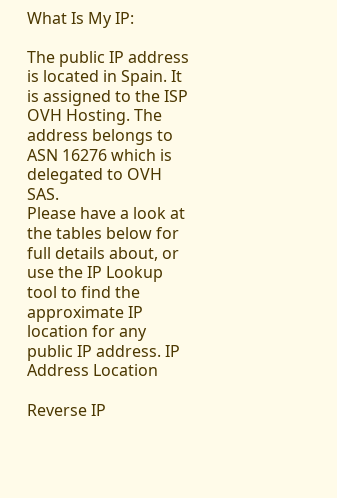What Is My IP:

The public IP address is located in Spain. It is assigned to the ISP OVH Hosting. The address belongs to ASN 16276 which is delegated to OVH SAS.
Please have a look at the tables below for full details about, or use the IP Lookup tool to find the approximate IP location for any public IP address. IP Address Location

Reverse IP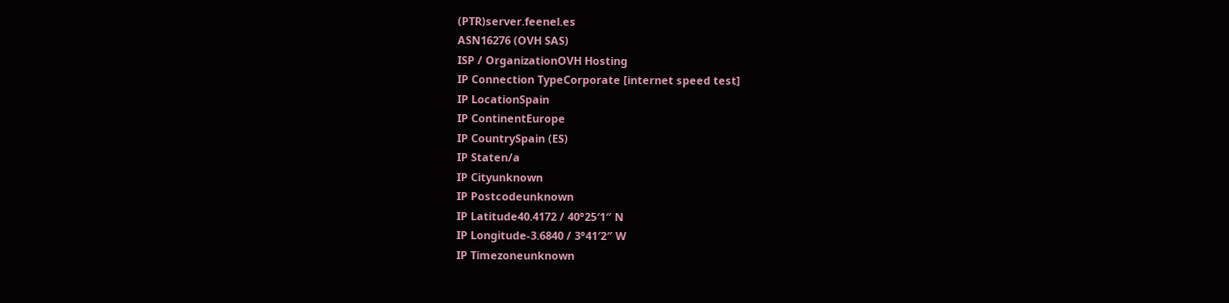(PTR)server.feenel.es
ASN16276 (OVH SAS)
ISP / OrganizationOVH Hosting
IP Connection TypeCorporate [internet speed test]
IP LocationSpain
IP ContinentEurope
IP CountrySpain (ES)
IP Staten/a
IP Cityunknown
IP Postcodeunknown
IP Latitude40.4172 / 40°25′1″ N
IP Longitude-3.6840 / 3°41′2″ W
IP Timezoneunknown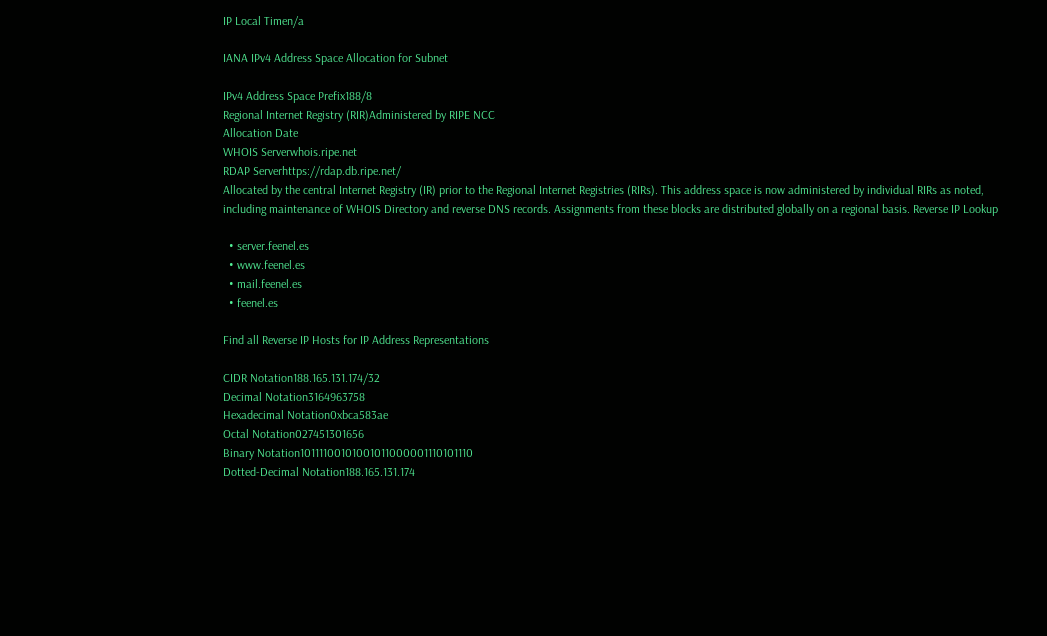IP Local Timen/a

IANA IPv4 Address Space Allocation for Subnet

IPv4 Address Space Prefix188/8
Regional Internet Registry (RIR)Administered by RIPE NCC
Allocation Date
WHOIS Serverwhois.ripe.net
RDAP Serverhttps://rdap.db.ripe.net/
Allocated by the central Internet Registry (IR) prior to the Regional Internet Registries (RIRs). This address space is now administered by individual RIRs as noted, including maintenance of WHOIS Directory and reverse DNS records. Assignments from these blocks are distributed globally on a regional basis. Reverse IP Lookup

  • server.feenel.es
  • www.feenel.es
  • mail.feenel.es
  • feenel.es

Find all Reverse IP Hosts for IP Address Representations

CIDR Notation188.165.131.174/32
Decimal Notation3164963758
Hexadecimal Notation0xbca583ae
Octal Notation027451301656
Binary Notation10111100101001011000001110101110
Dotted-Decimal Notation188.165.131.174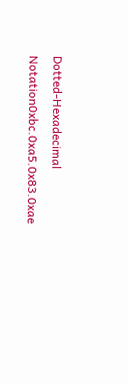Dotted-Hexadecimal Notation0xbc.0xa5.0x83.0xae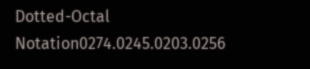Dotted-Octal Notation0274.0245.0203.0256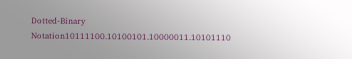Dotted-Binary Notation10111100.10100101.10000011.10101110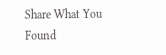Share What You Found